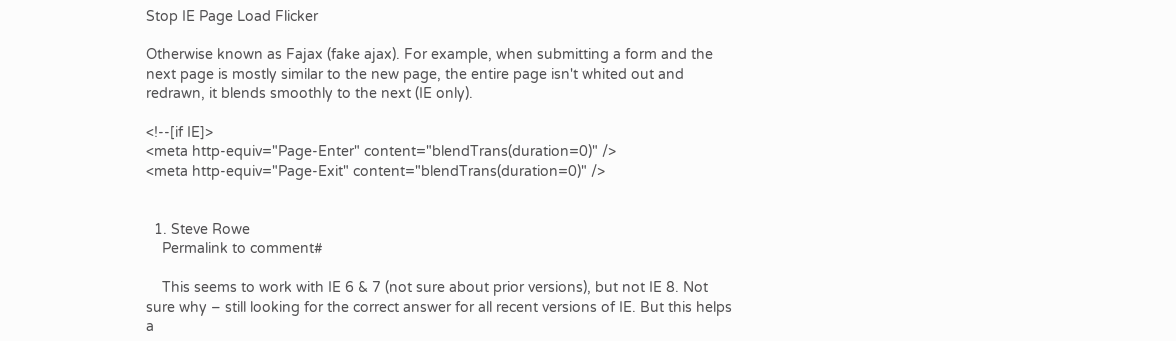Stop IE Page Load Flicker

Otherwise known as Fajax (fake ajax). For example, when submitting a form and the next page is mostly similar to the new page, the entire page isn't whited out and redrawn, it blends smoothly to the next (IE only).

<!--[if IE]>
<meta http-equiv="Page-Enter" content="blendTrans(duration=0)" />
<meta http-equiv="Page-Exit" content="blendTrans(duration=0)" />


  1. Steve Rowe
    Permalink to comment#

    This seems to work with IE 6 & 7 (not sure about prior versions), but not IE 8. Not sure why – still looking for the correct answer for all recent versions of IE. But this helps a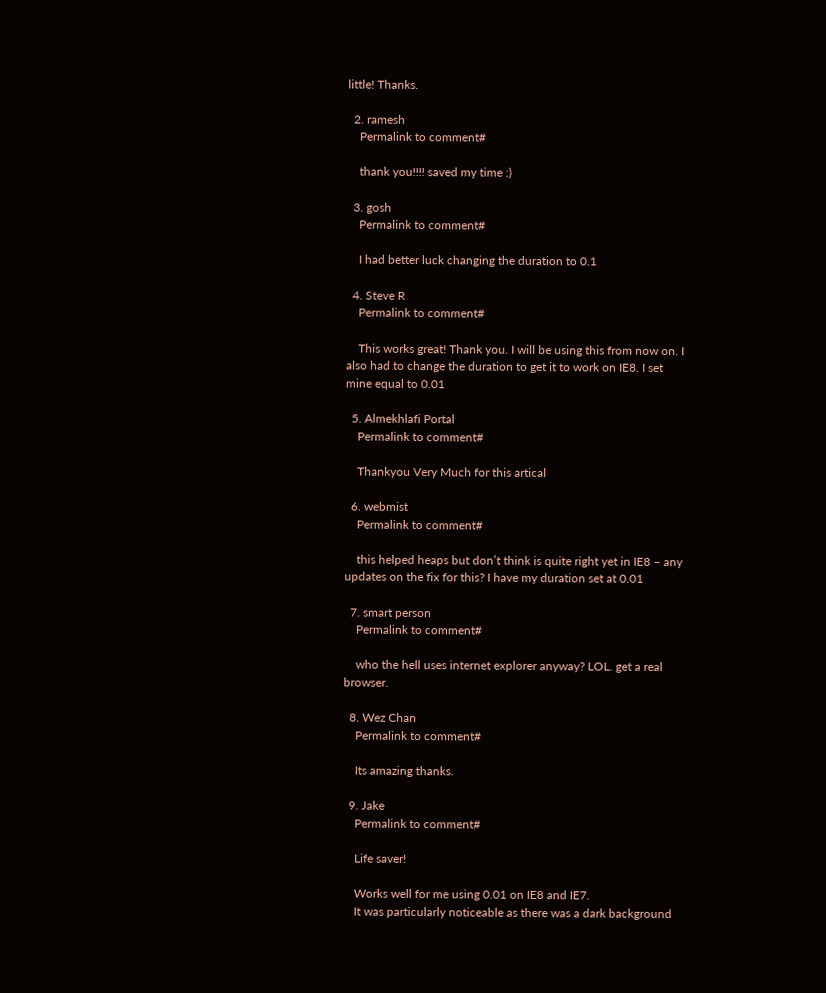little! Thanks.

  2. ramesh
    Permalink to comment#

    thank you!!!! saved my time :)

  3. gosh
    Permalink to comment#

    I had better luck changing the duration to 0.1

  4. Steve R
    Permalink to comment#

    This works great! Thank you. I will be using this from now on. I also had to change the duration to get it to work on IE8. I set mine equal to 0.01

  5. Almekhlafi Portal
    Permalink to comment#

    Thankyou Very Much for this artical

  6. webmist
    Permalink to comment#

    this helped heaps but don’t think is quite right yet in IE8 – any updates on the fix for this? I have my duration set at 0.01

  7. smart person
    Permalink to comment#

    who the hell uses internet explorer anyway? LOL. get a real browser.

  8. Wez Chan
    Permalink to comment#

    Its amazing thanks.

  9. Jake
    Permalink to comment#

    Life saver!

    Works well for me using 0.01 on IE8 and IE7.
    It was particularly noticeable as there was a dark background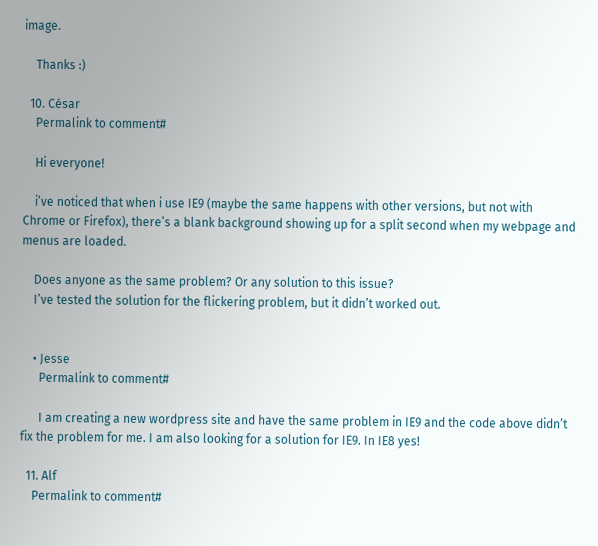image.

    Thanks :)

  10. César
    Permalink to comment#

    Hi everyone!

    i’ve noticed that when i use IE9 (maybe the same happens with other versions, but not with Chrome or Firefox), there’s a blank background showing up for a split second when my webpage and menus are loaded.

    Does anyone as the same problem? Or any solution to this issue?
    I’ve tested the solution for the flickering problem, but it didn’t worked out.


    • Jesse
      Permalink to comment#

      I am creating a new wordpress site and have the same problem in IE9 and the code above didn’t fix the problem for me. I am also looking for a solution for IE9. In IE8 yes!

  11. Alf
    Permalink to comment#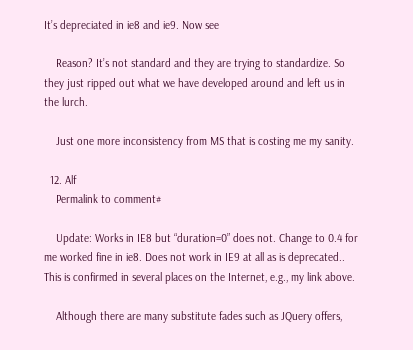It’s depreciated in ie8 and ie9. Now see

    Reason? It’s not standard and they are trying to standardize. So they just ripped out what we have developed around and left us in the lurch.

    Just one more inconsistency from MS that is costing me my sanity.

  12. Alf
    Permalink to comment#

    Update: Works in IE8 but “duration=0” does not. Change to 0.4 for me worked fine in ie8. Does not work in IE9 at all as is deprecated.. This is confirmed in several places on the Internet, e.g., my link above.

    Although there are many substitute fades such as JQuery offers,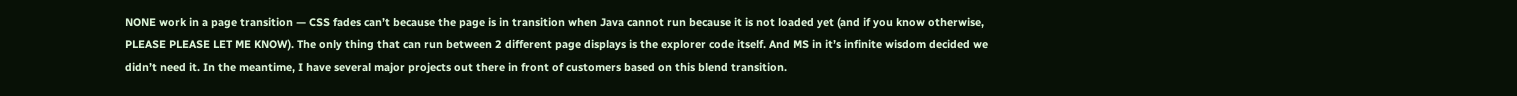NONE work in a page transition — CSS fades can’t because the page is in transition when Java cannot run because it is not loaded yet (and if you know otherwise, PLEASE PLEASE LET ME KNOW). The only thing that can run between 2 different page displays is the explorer code itself. And MS in it’s infinite wisdom decided we didn’t need it. In the meantime, I have several major projects out there in front of customers based on this blend transition.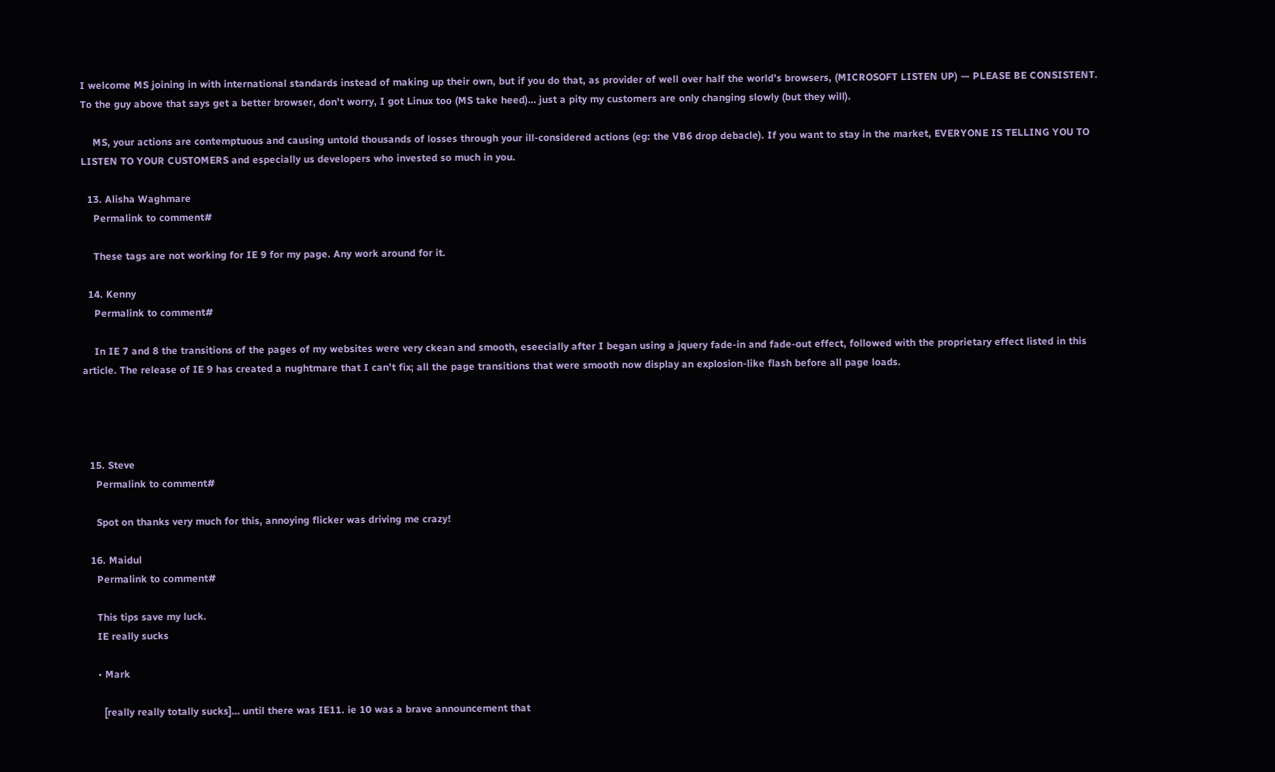I welcome MS joining in with international standards instead of making up their own, but if you do that, as provider of well over half the world’s browsers, (MICROSOFT LISTEN UP) — PLEASE BE CONSISTENT. To the guy above that says get a better browser, don’t worry, I got Linux too (MS take heed)… just a pity my customers are only changing slowly (but they will).

    MS, your actions are contemptuous and causing untold thousands of losses through your ill-considered actions (eg: the VB6 drop debacle). If you want to stay in the market, EVERYONE IS TELLING YOU TO LISTEN TO YOUR CUSTOMERS and especially us developers who invested so much in you.

  13. Alisha Waghmare
    Permalink to comment#

    These tags are not working for IE 9 for my page. Any work around for it.

  14. Kenny
    Permalink to comment#

    In IE 7 and 8 the transitions of the pages of my websites were very ckean and smooth, eseecially after I began using a jquery fade-in and fade-out effect, followed with the proprietary effect listed in this article. The release of IE 9 has created a nughtmare that I can’t fix; all the page transitions that were smooth now display an explosion-like flash before all page loads.




  15. Steve
    Permalink to comment#

    Spot on thanks very much for this, annoying flicker was driving me crazy!

  16. Maidul
    Permalink to comment#

    This tips save my luck.
    IE really sucks

    • Mark

      [really really totally sucks]… until there was IE11. ie 10 was a brave announcement that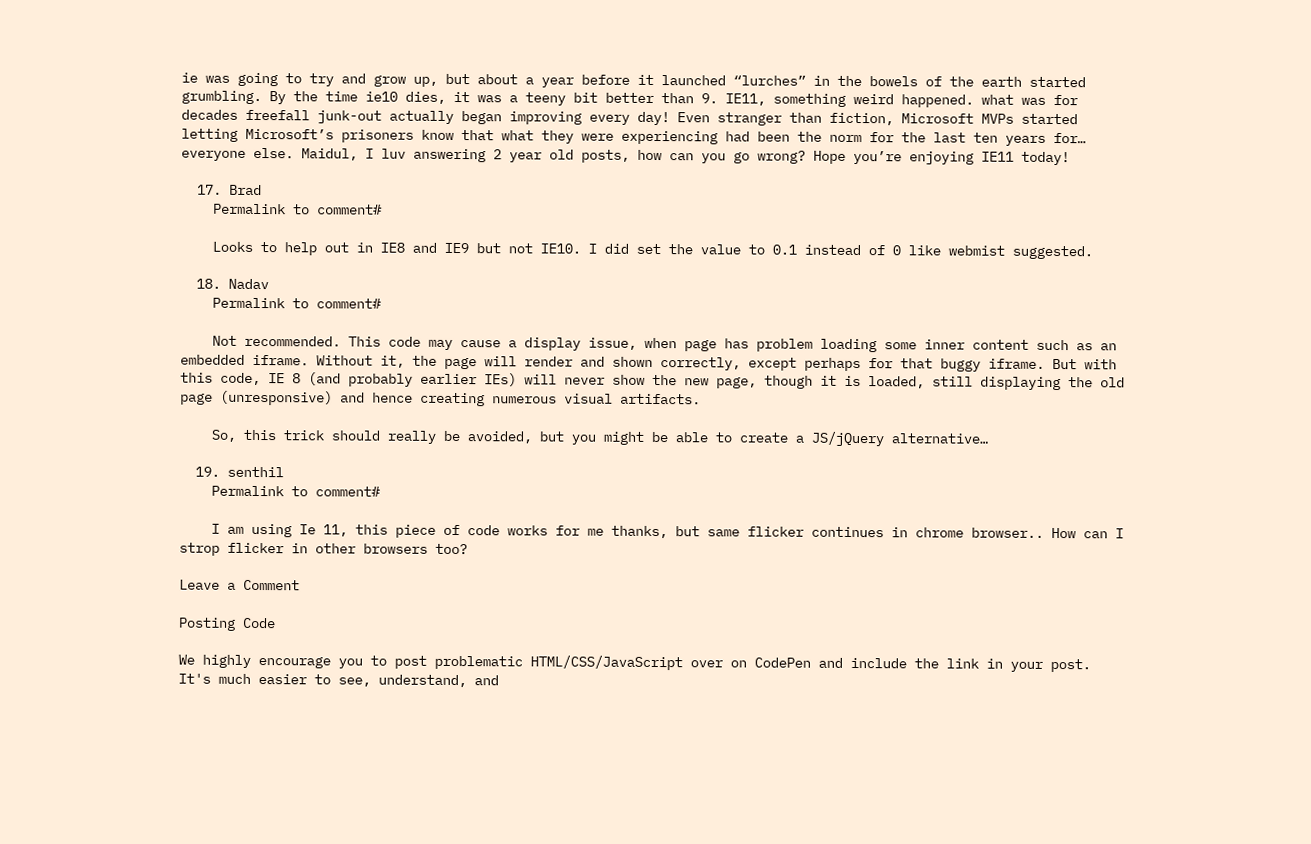ie was going to try and grow up, but about a year before it launched “lurches” in the bowels of the earth started grumbling. By the time ie10 dies, it was a teeny bit better than 9. IE11, something weird happened. what was for decades freefall junk-out actually began improving every day! Even stranger than fiction, Microsoft MVPs started letting Microsoft’s prisoners know that what they were experiencing had been the norm for the last ten years for… everyone else. Maidul, I luv answering 2 year old posts, how can you go wrong? Hope you’re enjoying IE11 today!

  17. Brad
    Permalink to comment#

    Looks to help out in IE8 and IE9 but not IE10. I did set the value to 0.1 instead of 0 like webmist suggested.

  18. Nadav
    Permalink to comment#

    Not recommended. This code may cause a display issue, when page has problem loading some inner content such as an embedded iframe. Without it, the page will render and shown correctly, except perhaps for that buggy iframe. But with this code, IE 8 (and probably earlier IEs) will never show the new page, though it is loaded, still displaying the old page (unresponsive) and hence creating numerous visual artifacts.

    So, this trick should really be avoided, but you might be able to create a JS/jQuery alternative…

  19. senthil
    Permalink to comment#

    I am using Ie 11, this piece of code works for me thanks, but same flicker continues in chrome browser.. How can I strop flicker in other browsers too?

Leave a Comment

Posting Code

We highly encourage you to post problematic HTML/CSS/JavaScript over on CodePen and include the link in your post. It's much easier to see, understand, and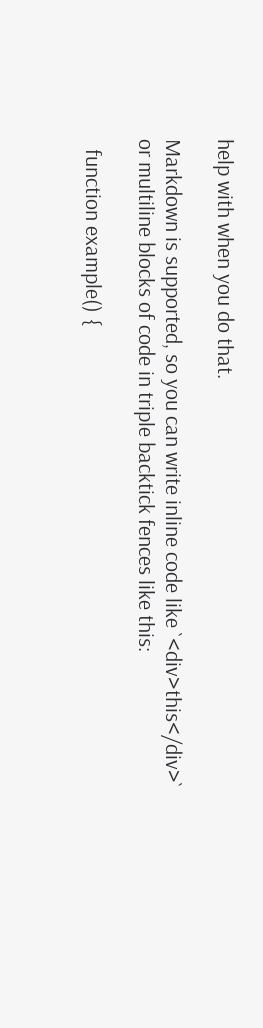help with when you do that.

Markdown is supported, so you can write inline code like `<div>this</div>` or multiline blocks of code in triple backtick fences like this:

  function example() {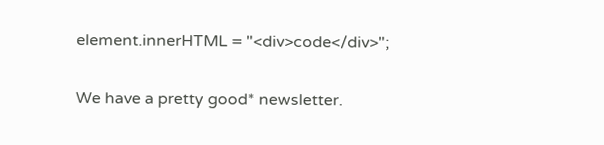element.innerHTML = "<div>code</div>";

We have a pretty good* newsletter.